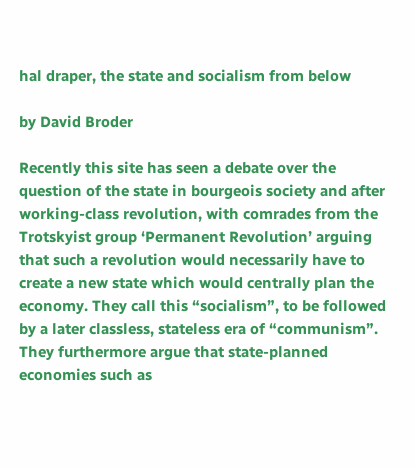hal draper, the state and socialism from below

by David Broder

Recently this site has seen a debate over the question of the state in bourgeois society and after working-class revolution, with comrades from the Trotskyist group ‘Permanent Revolution’ arguing that such a revolution would necessarily have to create a new state which would centrally plan the economy. They call this “socialism”, to be followed by a later classless, stateless era of “communism”. They furthermore argue that state-planned economies such as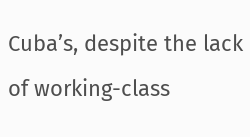Cuba’s, despite the lack of working-class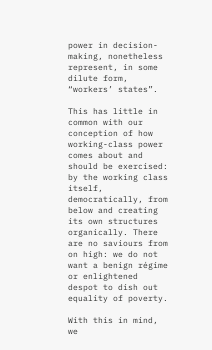power in decision-making, nonetheless represent, in some dilute form, “workers’ states”.

This has little in common with our conception of how working-class power comes about and should be exercised: by the working class itself, democratically, from below and creating its own structures organically. There are no saviours from on high: we do not want a benign régime or enlightened despot to dish out equality of poverty.

With this in mind, we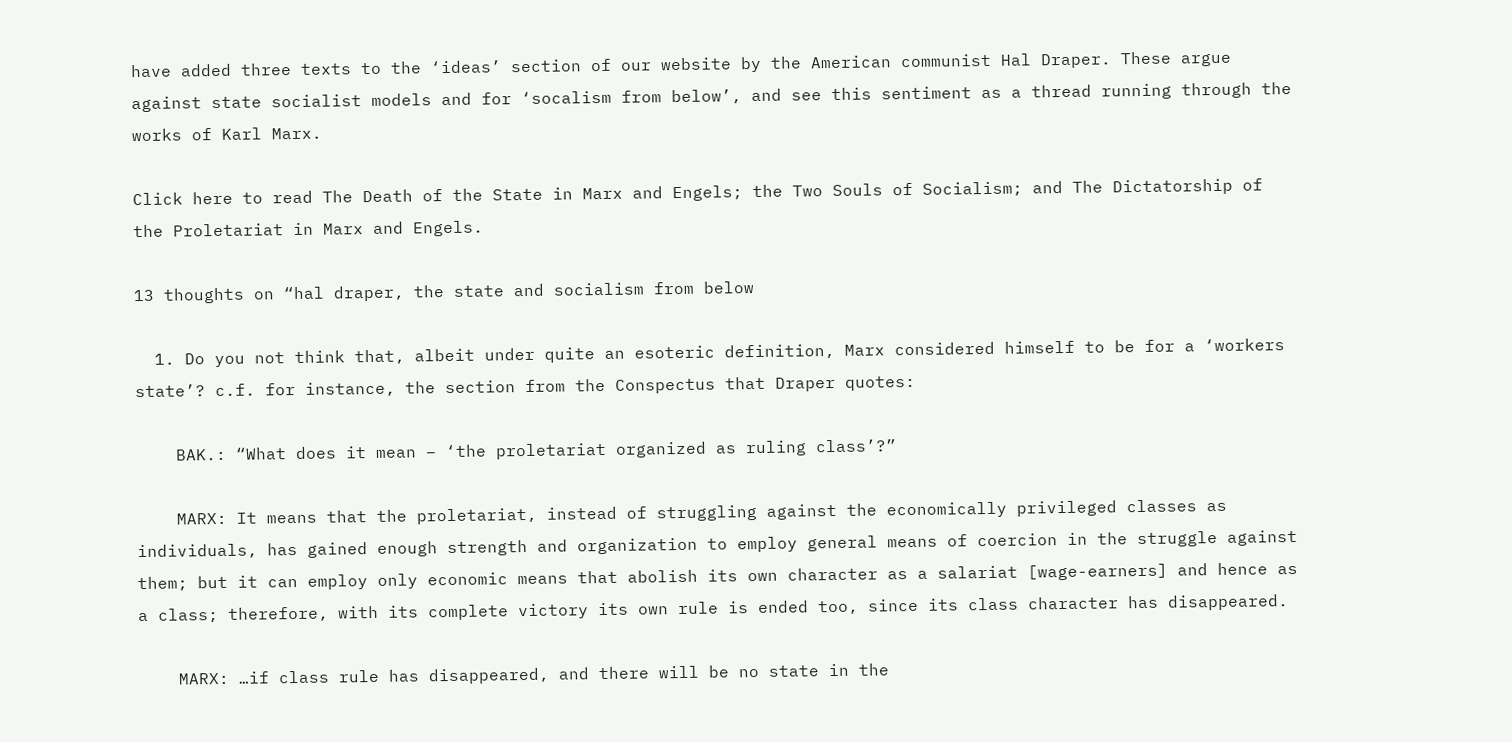have added three texts to the ‘ideas’ section of our website by the American communist Hal Draper. These argue against state socialist models and for ‘socalism from below’, and see this sentiment as a thread running through the works of Karl Marx.

Click here to read The Death of the State in Marx and Engels; the Two Souls of Socialism; and The Dictatorship of the Proletariat in Marx and Engels.

13 thoughts on “hal draper, the state and socialism from below

  1. Do you not think that, albeit under quite an esoteric definition, Marx considered himself to be for a ‘workers state’? c.f. for instance, the section from the Conspectus that Draper quotes:

    BAK.: “What does it mean – ‘the proletariat organized as ruling class’?”

    MARX: It means that the proletariat, instead of struggling against the economically privileged classes as individuals, has gained enough strength and organization to employ general means of coercion in the struggle against them; but it can employ only economic means that abolish its own character as a salariat [wage-earners] and hence as a class; therefore, with its complete victory its own rule is ended too, since its class character has disappeared.

    MARX: …if class rule has disappeared, and there will be no state in the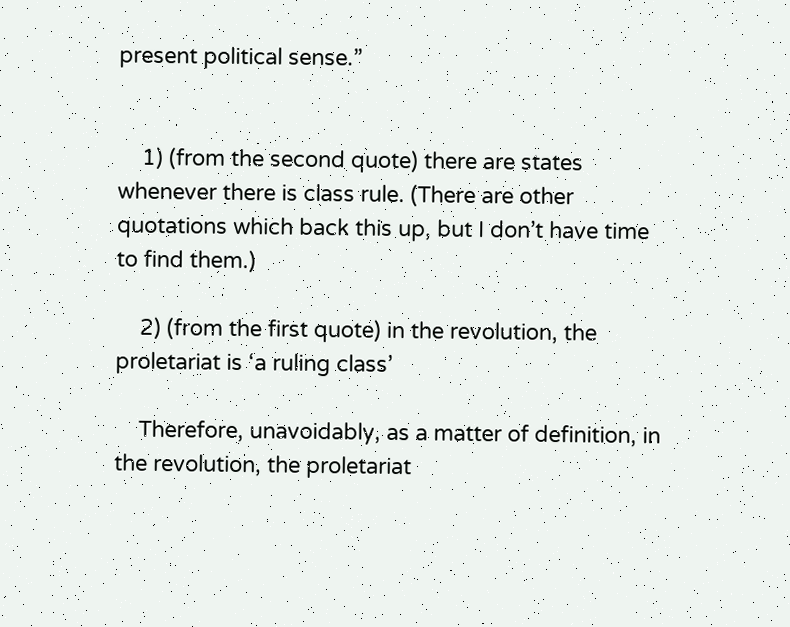present political sense.”


    1) (from the second quote) there are states whenever there is class rule. (There are other quotations which back this up, but I don’t have time to find them.)

    2) (from the first quote) in the revolution, the proletariat is ‘a ruling class’

    Therefore, unavoidably, as a matter of definition, in the revolution, the proletariat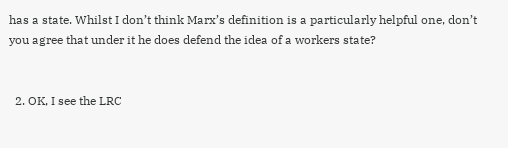has a state. Whilst I don’t think Marx’s definition is a particularly helpful one, don’t you agree that under it he does defend the idea of a workers state?


  2. OK, I see the LRC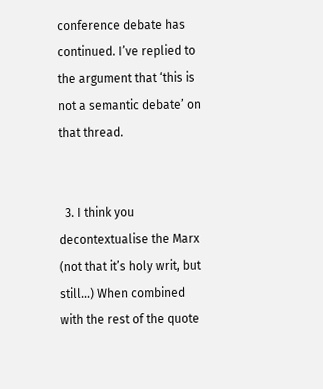conference debate has continued. I’ve replied to the argument that ‘this is not a semantic debate’ on that thread.


  3. I think you decontextualise the Marx (not that it’s holy writ, but still…) When combined with the rest of the quote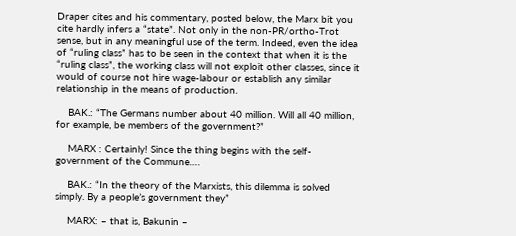Draper cites and his commentary, posted below, the Marx bit you cite hardly infers a “state”. Not only in the non-PR/ortho-Trot sense, but in any meaningful use of the term. Indeed, even the idea of “ruling class” has to be seen in the context that when it is the “ruling class”, the working class will not exploit other classes, since it would of course not hire wage-labour or establish any similar relationship in the means of production.

    BAK.: “The Germans number about 40 million. Will all 40 million, for example, be members of the government?”

    MARX : Certainly! Since the thing begins with the self-government of the Commune….

    BAK.: “In the theory of the Marxists, this dilemma is solved simply. By a people’s government they”

    MARX: – that is, Bakunin –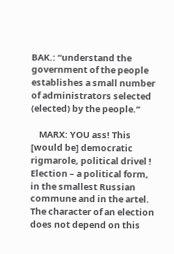BAK.: “understand the government of the people establishes a small number of administrators selected (elected) by the people.”

    MARX: YOU ass! This [would be] democratic rigmarole, political drivel ! Election – a political form, in the smallest Russian commune and in the artel. The character of an election does not depend on this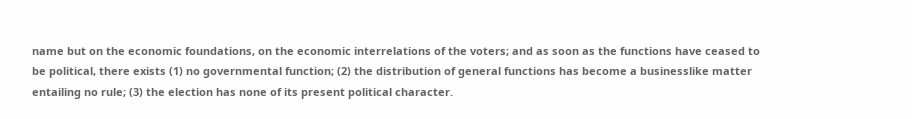name but on the economic foundations, on the economic interrelations of the voters; and as soon as the functions have ceased to be political, there exists (1) no governmental function; (2) the distribution of general functions has become a businesslike matter entailing no rule; (3) the election has none of its present political character.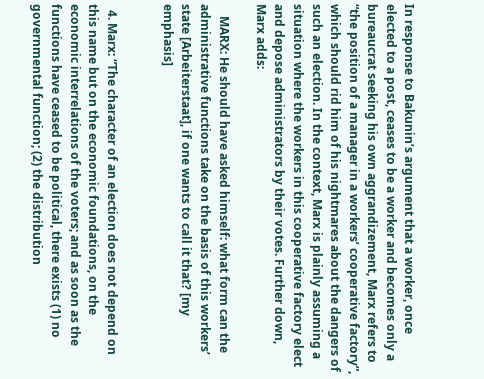In response to Bakunin’s argument that a worker, once elected to a post, ceases to be a worker and becomes only a bureaucrat seeking his own aggrandizement, Marx refers to “the position of a manager in a workers’ cooperative factory”, which should rid him of his nightmares about the dangers of such an election. In the context, Marx is plainly assuming a situation where the workers in this cooperative factory elect and depose administrators by their votes. Further down, Marx adds:

    MARX: He should have asked himself: what form can the administrative functions take on the basis of this workers’ state [Arbeiterstaat], if one wants to call it that? [my emphasis]


  4. Marx: “The character of an election does not depend on this name but on the economic foundations, on the economic interrelations of the voters; and as soon as the functions have ceased to be political, there exists (1) no governmental function; (2) the distribution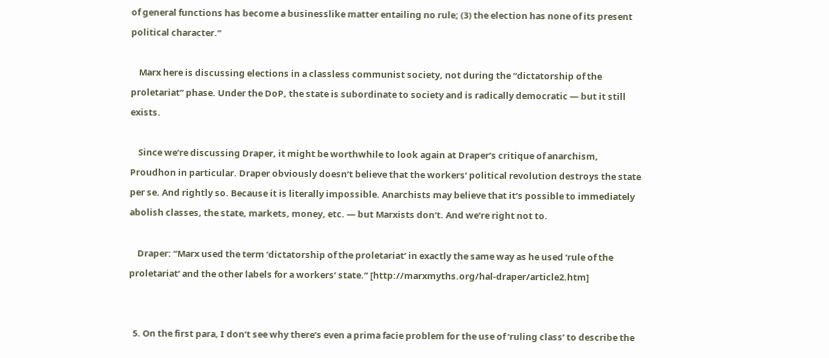of general functions has become a businesslike matter entailing no rule; (3) the election has none of its present political character.”

    Marx here is discussing elections in a classless communist society, not during the “dictatorship of the proletariat” phase. Under the DoP, the state is subordinate to society and is radically democratic — but it still exists.

    Since we’re discussing Draper, it might be worthwhile to look again at Draper’s critique of anarchism, Proudhon in particular. Draper obviously doesn’t believe that the workers’ political revolution destroys the state per se. And rightly so. Because it is literally impossible. Anarchists may believe that it’s possible to immediately abolish classes, the state, markets, money, etc. — but Marxists don’t. And we’re right not to.

    Draper: “Marx used the term ‘dictatorship of the proletariat’ in exactly the same way as he used ‘rule of the proletariat’ and the other labels for a workers’ state.” [http://marxmyths.org/hal-draper/article2.htm]


  5. On the first para, I don’t see why there’s even a prima facie problem for the use of ‘ruling class’ to describe the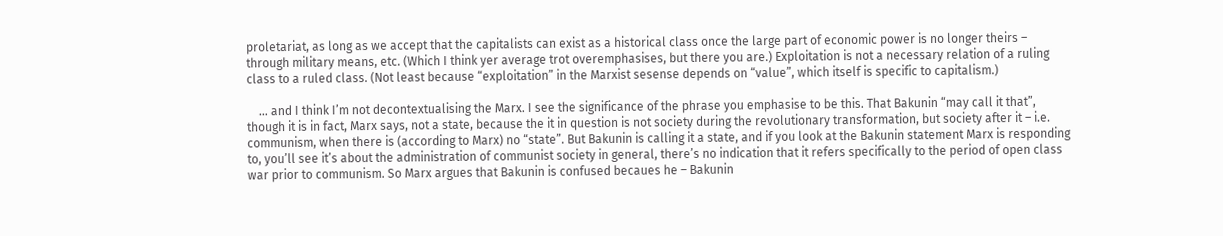proletariat, as long as we accept that the capitalists can exist as a historical class once the large part of economic power is no longer theirs – through military means, etc. (Which I think yer average trot overemphasises, but there you are.) Exploitation is not a necessary relation of a ruling class to a ruled class. (Not least because “exploitation” in the Marxist sesense depends on “value”, which itself is specific to capitalism.)

    … and I think I’m not decontextualising the Marx. I see the significance of the phrase you emphasise to be this. That Bakunin “may call it that”, though it is in fact, Marx says, not a state, because the it in question is not society during the revolutionary transformation, but society after it – i.e. communism, when there is (according to Marx) no “state”. But Bakunin is calling it a state, and if you look at the Bakunin statement Marx is responding to, you’ll see it’s about the administration of communist society in general, there’s no indication that it refers specifically to the period of open class war prior to communism. So Marx argues that Bakunin is confused becaues he – Bakunin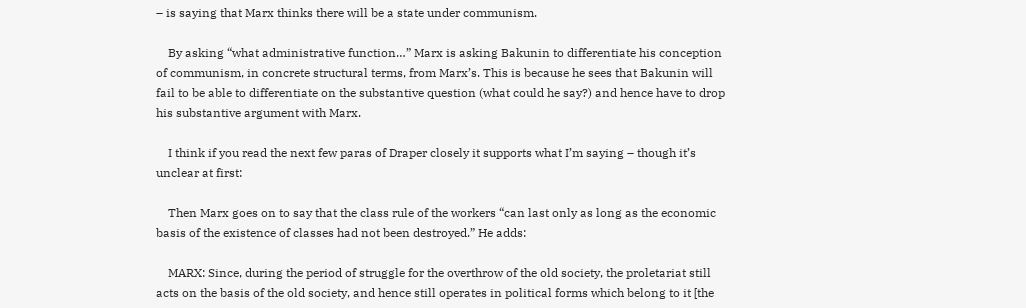– is saying that Marx thinks there will be a state under communism.

    By asking “what administrative function…” Marx is asking Bakunin to differentiate his conception of communism, in concrete structural terms, from Marx’s. This is because he sees that Bakunin will fail to be able to differentiate on the substantive question (what could he say?) and hence have to drop his substantive argument with Marx.

    I think if you read the next few paras of Draper closely it supports what I’m saying – though it’s unclear at first:

    Then Marx goes on to say that the class rule of the workers “can last only as long as the economic basis of the existence of classes had not been destroyed.” He adds:

    MARX: Since, during the period of struggle for the overthrow of the old society, the proletariat still acts on the basis of the old society, and hence still operates in political forms which belong to it [the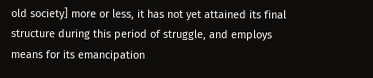old society] more or less, it has not yet attained its final structure during this period of struggle, and employs means for its emancipation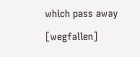which pass away [wegfallen]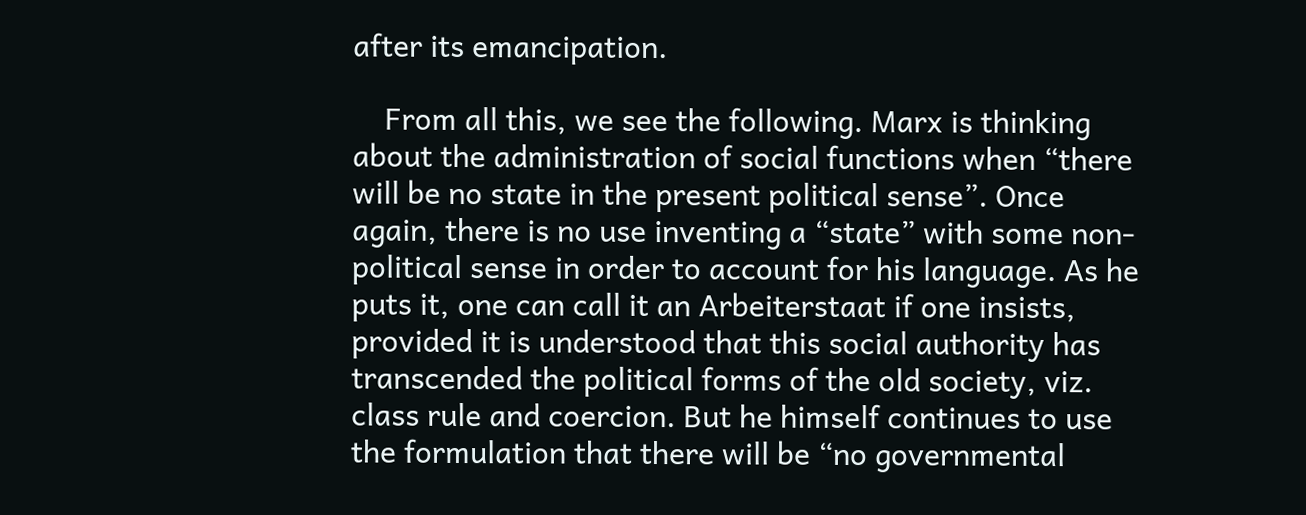after its emancipation.

    From all this, we see the following. Marx is thinking about the administration of social functions when “there will be no state in the present political sense”. Once again, there is no use inventing a “state” with some non-political sense in order to account for his language. As he puts it, one can call it an Arbeiterstaat if one insists, provided it is understood that this social authority has transcended the political forms of the old society, viz. class rule and coercion. But he himself continues to use the formulation that there will be “no governmental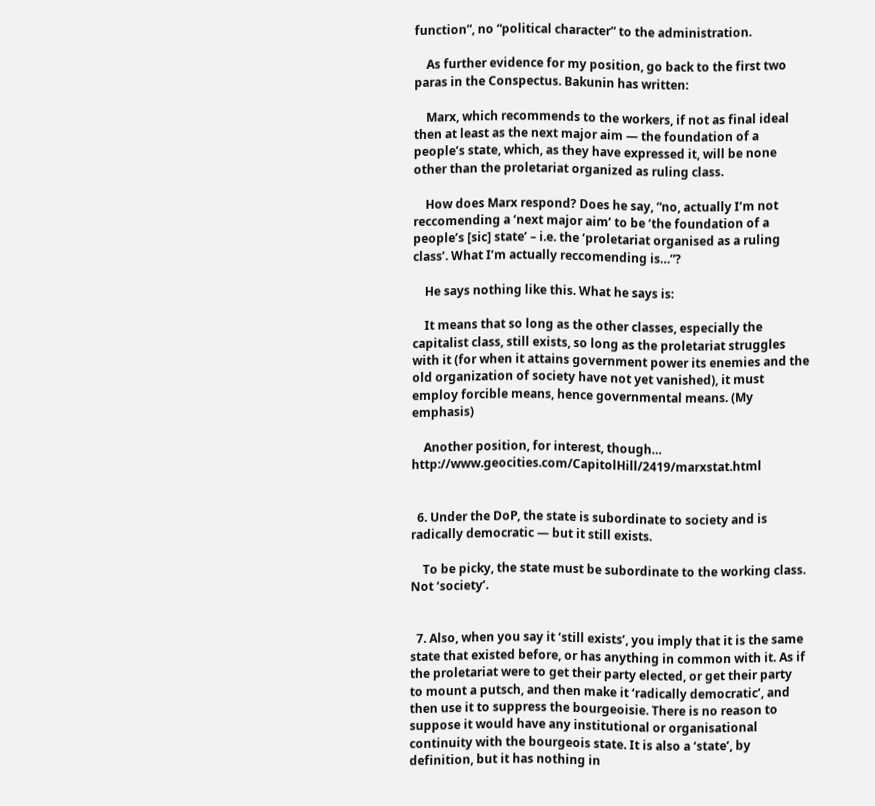function”, no “political character” to the administration.

    As further evidence for my position, go back to the first two paras in the Conspectus. Bakunin has written:

    Marx, which recommends to the workers, if not as final ideal then at least as the next major aim — the foundation of a people’s state, which, as they have expressed it, will be none other than the proletariat organized as ruling class.

    How does Marx respond? Does he say, “no, actually I’m not reccomending a ‘next major aim’ to be ‘the foundation of a people’s [sic] state’ – i.e. the ‘proletariat organised as a ruling class’. What I’m actually reccomending is…”?

    He says nothing like this. What he says is:

    It means that so long as the other classes, especially the capitalist class, still exists, so long as the proletariat struggles with it (for when it attains government power its enemies and the old organization of society have not yet vanished), it must employ forcible means, hence governmental means. (My emphasis)

    Another position, for interest, though… http://www.geocities.com/CapitolHill/2419/marxstat.html


  6. Under the DoP, the state is subordinate to society and is radically democratic — but it still exists.

    To be picky, the state must be subordinate to the working class. Not ‘society’.


  7. Also, when you say it ‘still exists’, you imply that it is the same state that existed before, or has anything in common with it. As if the proletariat were to get their party elected, or get their party to mount a putsch, and then make it ‘radically democratic’, and then use it to suppress the bourgeoisie. There is no reason to suppose it would have any institutional or organisational continuity with the bourgeois state. It is also a ‘state’, by definition, but it has nothing in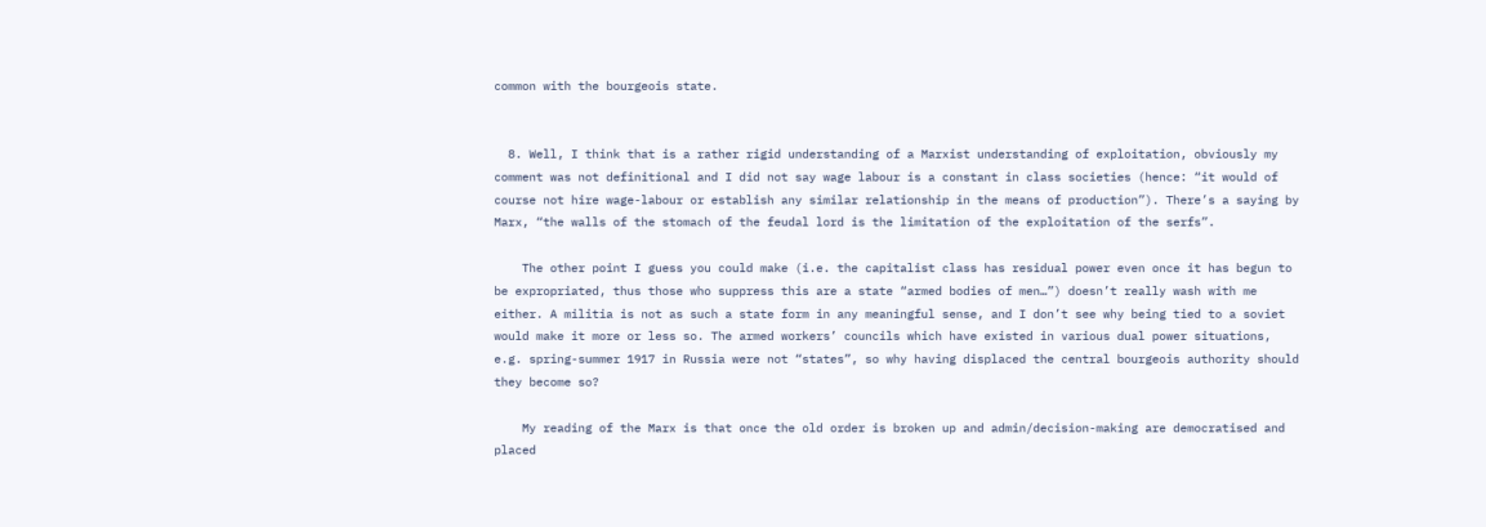common with the bourgeois state.


  8. Well, I think that is a rather rigid understanding of a Marxist understanding of exploitation, obviously my comment was not definitional and I did not say wage labour is a constant in class societies (hence: “it would of course not hire wage-labour or establish any similar relationship in the means of production”). There’s a saying by Marx, “the walls of the stomach of the feudal lord is the limitation of the exploitation of the serfs”.

    The other point I guess you could make (i.e. the capitalist class has residual power even once it has begun to be expropriated, thus those who suppress this are a state “armed bodies of men…”) doesn’t really wash with me either. A militia is not as such a state form in any meaningful sense, and I don’t see why being tied to a soviet would make it more or less so. The armed workers’ councils which have existed in various dual power situations, e.g. spring-summer 1917 in Russia were not “states”, so why having displaced the central bourgeois authority should they become so?

    My reading of the Marx is that once the old order is broken up and admin/decision-making are democratised and placed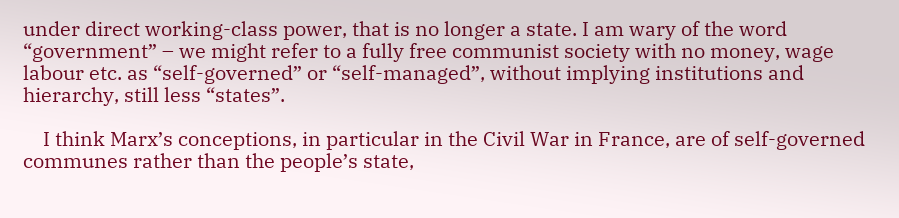under direct working-class power, that is no longer a state. I am wary of the word “government” – we might refer to a fully free communist society with no money, wage labour etc. as “self-governed” or “self-managed”, without implying institutions and hierarchy, still less “states”.

    I think Marx’s conceptions, in particular in the Civil War in France, are of self-governed communes rather than the people’s state,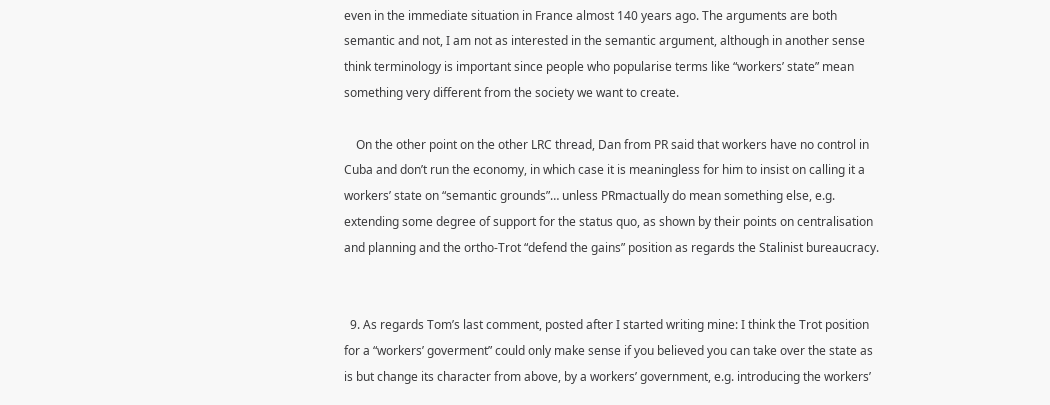even in the immediate situation in France almost 140 years ago. The arguments are both semantic and not, I am not as interested in the semantic argument, although in another sense think terminology is important since people who popularise terms like “workers’ state” mean something very different from the society we want to create.

    On the other point on the other LRC thread, Dan from PR said that workers have no control in Cuba and don’t run the economy, in which case it is meaningless for him to insist on calling it a workers’ state on “semantic grounds”… unless PRmactually do mean something else, e.g. extending some degree of support for the status quo, as shown by their points on centralisation and planning and the ortho-Trot “defend the gains” position as regards the Stalinist bureaucracy.


  9. As regards Tom’s last comment, posted after I started writing mine: I think the Trot position for a “workers’ goverment” could only make sense if you believed you can take over the state as is but change its character from above, by a workers’ government, e.g. introducing the workers’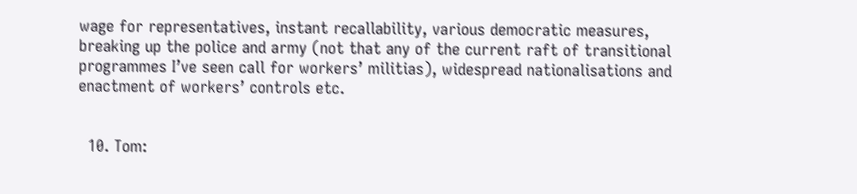wage for representatives, instant recallability, various democratic measures, breaking up the police and army (not that any of the current raft of transitional programmes I’ve seen call for workers’ militias), widespread nationalisations and enactment of workers’ controls etc.


  10. Tom: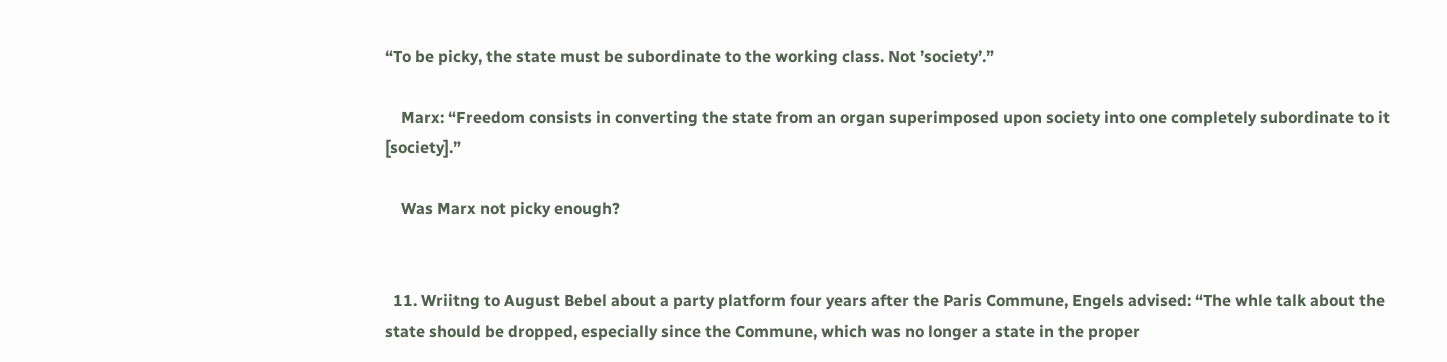“To be picky, the state must be subordinate to the working class. Not ’society’.”

    Marx: “Freedom consists in converting the state from an organ superimposed upon society into one completely subordinate to it [society].”

    Was Marx not picky enough?


  11. Wriitng to August Bebel about a party platform four years after the Paris Commune, Engels advised: “The whle talk about the state should be dropped, especially since the Commune, which was no longer a state in the proper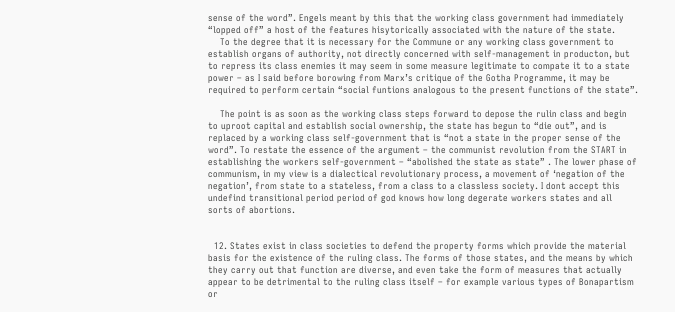sense of the word”. Engels meant by this that the working class government had immediately “lopped off” a host of the features hisytorically associated with the nature of the state.
    To the degree that it is necessary for the Commune or any working class government to establish organs of authority, not directly concerned with self-management in producton, but to repress its class enemies it may seem in some measure legitimate to compate it to a state power – as I said before borowing from Marx’s critique of the Gotha Programme, it may be required to perform certain “social funtions analogous to the present functions of the state”.

    The point is as soon as the working class steps forward to depose the rulin class and begin to uproot capital and establish social ownership, the state has begun to “die out”, and is replaced by a working class self-government that is “not a state in the proper sense of the word”. To restate the essence of the argument – the communist revolution from the START in establishing the workers self-government – “abolished the state as state” . The lower phase of communism, in my view is a dialectical revolutionary process, a movement of ‘negation of the negation’, from state to a stateless, from a class to a classless society. I dont accept this undefind transitional period period of god knows how long degerate workers states and all sorts of abortions.


  12. States exist in class societies to defend the property forms which provide the material basis for the existence of the ruling class. The forms of those states, and the means by which they carry out that function are diverse, and even take the form of measures that actually appear to be detrimental to the ruling class itself – for example various types of Bonapartism or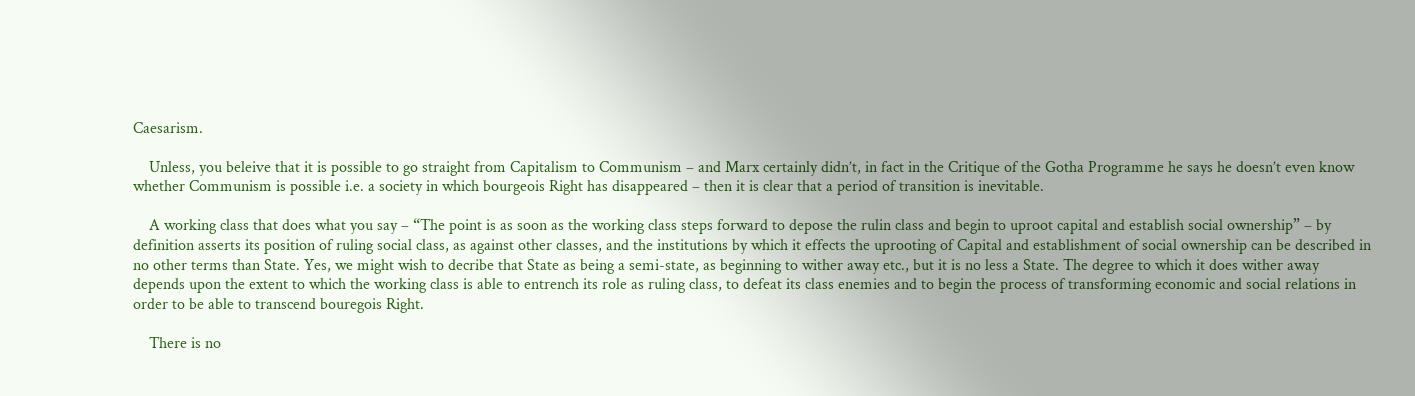Caesarism.

    Unless, you beleive that it is possible to go straight from Capitalism to Communism – and Marx certainly didn’t, in fact in the Critique of the Gotha Programme he says he doesn’t even know whether Communism is possible i.e. a society in which bourgeois Right has disappeared – then it is clear that a period of transition is inevitable.

    A working class that does what you say – “The point is as soon as the working class steps forward to depose the rulin class and begin to uproot capital and establish social ownership” – by definition asserts its position of ruling social class, as against other classes, and the institutions by which it effects the uprooting of Capital and establishment of social ownership can be described in no other terms than State. Yes, we might wish to decribe that State as being a semi-state, as beginning to wither away etc., but it is no less a State. The degree to which it does wither away depends upon the extent to which the working class is able to entrench its role as ruling class, to defeat its class enemies and to begin the process of transforming economic and social relations in order to be able to transcend bouregois Right.

    There is no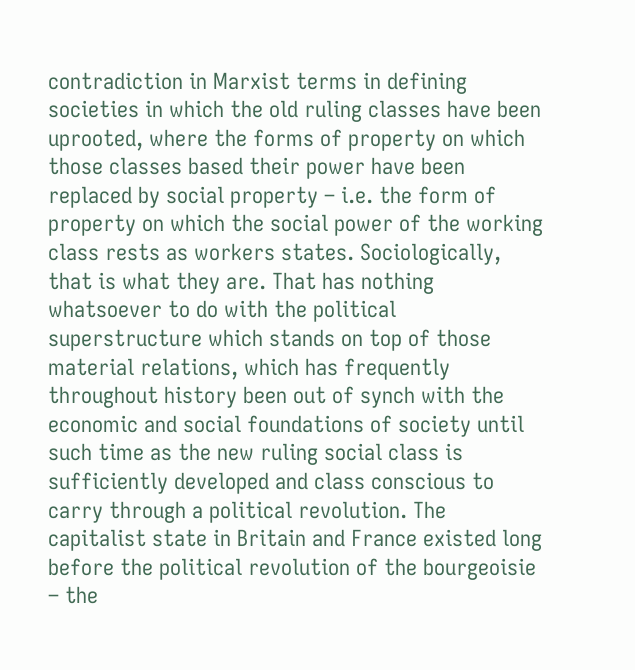contradiction in Marxist terms in defining societies in which the old ruling classes have been uprooted, where the forms of property on which those classes based their power have been replaced by social property – i.e. the form of property on which the social power of the working class rests as workers states. Sociologically, that is what they are. That has nothing whatsoever to do with the political superstructure which stands on top of those material relations, which has frequently throughout history been out of synch with the economic and social foundations of society until such time as the new ruling social class is sufficiently developed and class conscious to carry through a political revolution. The capitalist state in Britain and France existed long before the political revolution of the bourgeoisie – the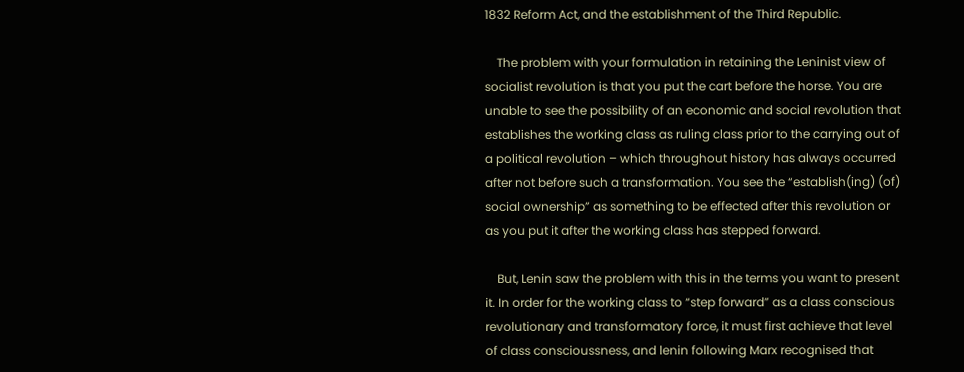1832 Reform Act, and the establishment of the Third Republic.

    The problem with your formulation in retaining the Leninist view of socialist revolution is that you put the cart before the horse. You are unable to see the possibility of an economic and social revolution that establishes the working class as ruling class prior to the carrying out of a political revolution – which throughout history has always occurred after not before such a transformation. You see the “establish(ing) (of) social ownership” as something to be effected after this revolution or as you put it after the working class has stepped forward.

    But, Lenin saw the problem with this in the terms you want to present it. In order for the working class to “step forward” as a class conscious revolutionary and transformatory force, it must first achieve that level of class conscioussness, and lenin following Marx recognised that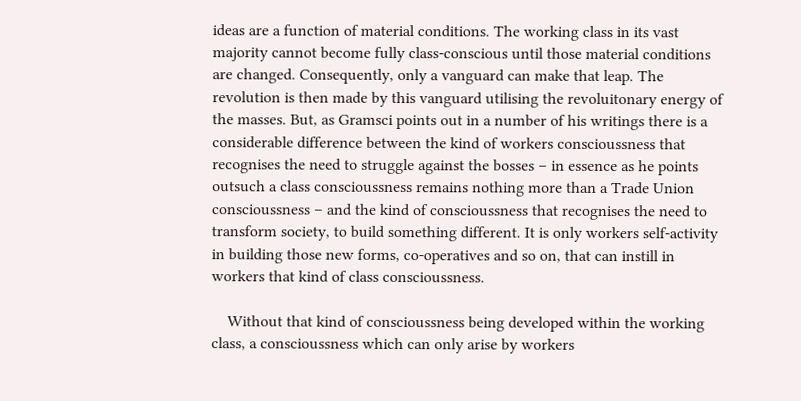ideas are a function of material conditions. The working class in its vast majority cannot become fully class-conscious until those material conditions are changed. Consequently, only a vanguard can make that leap. The revolution is then made by this vanguard utilising the revoluitonary energy of the masses. But, as Gramsci points out in a number of his writings there is a considerable difference between the kind of workers conscioussness that recognises the need to struggle against the bosses – in essence as he points outsuch a class conscioussness remains nothing more than a Trade Union conscioussness – and the kind of conscioussness that recognises the need to transform society, to build something different. It is only workers self-activity in building those new forms, co-operatives and so on, that can instill in workers that kind of class conscioussness.

    Without that kind of conscioussness being developed within the working class, a conscioussness which can only arise by workers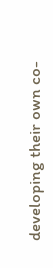developing their own co-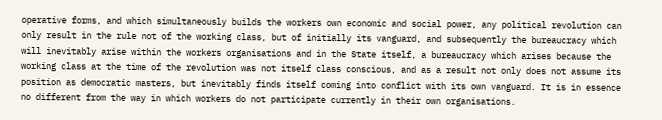operative forms, and which simultaneously builds the workers own economic and social power, any political revolution can only result in the rule not of the working class, but of initially its vanguard, and subsequently the bureaucracy which will inevitably arise within the workers organisations and in the State itself, a bureaucracy which arises because the working class at the time of the revolution was not itself class conscious, and as a result not only does not assume its position as democratic masters, but inevitably finds itself coming into conflict with its own vanguard. It is in essence no different from the way in which workers do not participate currently in their own organisations.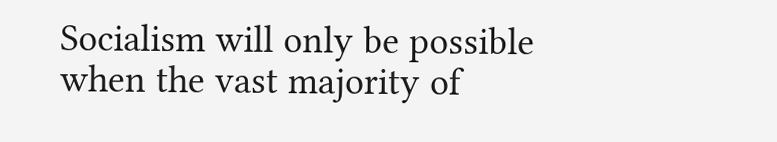Socialism will only be possible when the vast majority of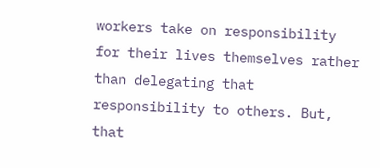workers take on responsibility for their lives themselves rather than delegating that responsibility to others. But, that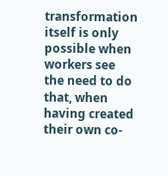transformation itself is only possible when workers see the need to do that, when having created their own co-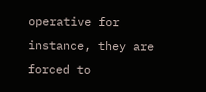operative for instance, they are forced to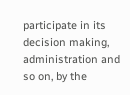participate in its decision making, administration and so on, by the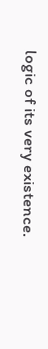logic of its very existence.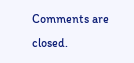Comments are closed.